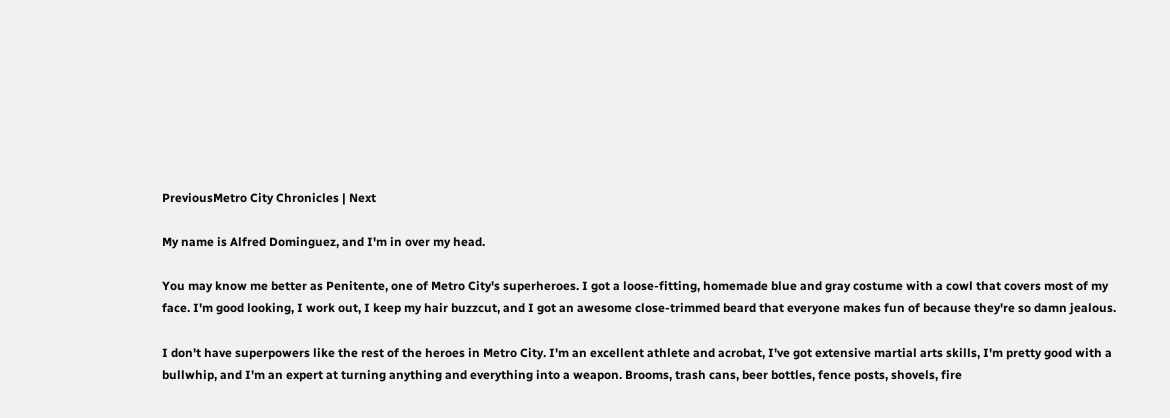PreviousMetro City Chronicles | Next

My name is Alfred Dominguez, and I'm in over my head.

You may know me better as Penitente, one of Metro City's superheroes. I got a loose-fitting, homemade blue and gray costume with a cowl that covers most of my face. I'm good looking, I work out, I keep my hair buzzcut, and I got an awesome close-trimmed beard that everyone makes fun of because they're so damn jealous.

I don't have superpowers like the rest of the heroes in Metro City. I'm an excellent athlete and acrobat, I've got extensive martial arts skills, I'm pretty good with a bullwhip, and I'm an expert at turning anything and everything into a weapon. Brooms, trash cans, beer bottles, fence posts, shovels, fire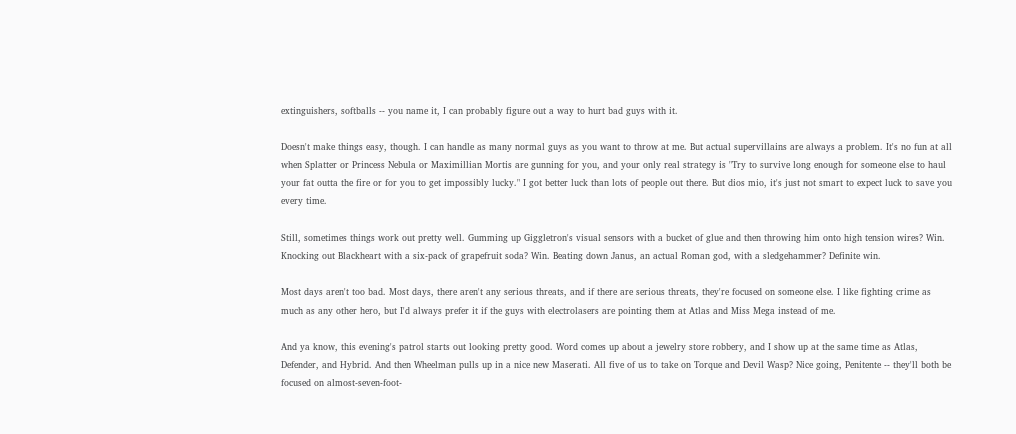extinguishers, softballs -- you name it, I can probably figure out a way to hurt bad guys with it.

Doesn't make things easy, though. I can handle as many normal guys as you want to throw at me. But actual supervillains are always a problem. It's no fun at all when Splatter or Princess Nebula or Maximillian Mortis are gunning for you, and your only real strategy is "Try to survive long enough for someone else to haul your fat outta the fire or for you to get impossibly lucky." I got better luck than lots of people out there. But dios mio, it's just not smart to expect luck to save you every time.

Still, sometimes things work out pretty well. Gumming up Giggletron's visual sensors with a bucket of glue and then throwing him onto high tension wires? Win. Knocking out Blackheart with a six-pack of grapefruit soda? Win. Beating down Janus, an actual Roman god, with a sledgehammer? Definite win.

Most days aren't too bad. Most days, there aren't any serious threats, and if there are serious threats, they're focused on someone else. I like fighting crime as much as any other hero, but I'd always prefer it if the guys with electrolasers are pointing them at Atlas and Miss Mega instead of me.

And ya know, this evening's patrol starts out looking pretty good. Word comes up about a jewelry store robbery, and I show up at the same time as Atlas, Defender, and Hybrid. And then Wheelman pulls up in a nice new Maserati. All five of us to take on Torque and Devil Wasp? Nice going, Penitente -- they'll both be focused on almost-seven-foot-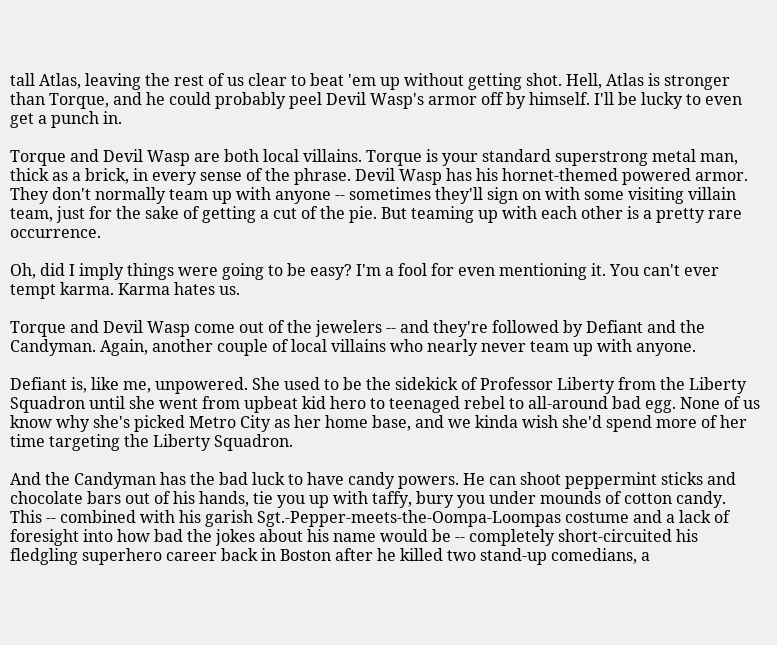tall Atlas, leaving the rest of us clear to beat 'em up without getting shot. Hell, Atlas is stronger than Torque, and he could probably peel Devil Wasp's armor off by himself. I'll be lucky to even get a punch in.

Torque and Devil Wasp are both local villains. Torque is your standard superstrong metal man, thick as a brick, in every sense of the phrase. Devil Wasp has his hornet-themed powered armor. They don't normally team up with anyone -- sometimes they'll sign on with some visiting villain team, just for the sake of getting a cut of the pie. But teaming up with each other is a pretty rare occurrence.

Oh, did I imply things were going to be easy? I'm a fool for even mentioning it. You can't ever tempt karma. Karma hates us.

Torque and Devil Wasp come out of the jewelers -- and they're followed by Defiant and the Candyman. Again, another couple of local villains who nearly never team up with anyone.

Defiant is, like me, unpowered. She used to be the sidekick of Professor Liberty from the Liberty Squadron until she went from upbeat kid hero to teenaged rebel to all-around bad egg. None of us know why she's picked Metro City as her home base, and we kinda wish she'd spend more of her time targeting the Liberty Squadron.

And the Candyman has the bad luck to have candy powers. He can shoot peppermint sticks and chocolate bars out of his hands, tie you up with taffy, bury you under mounds of cotton candy. This -- combined with his garish Sgt.-Pepper-meets-the-Oompa-Loompas costume and a lack of foresight into how bad the jokes about his name would be -- completely short-circuited his fledgling superhero career back in Boston after he killed two stand-up comedians, a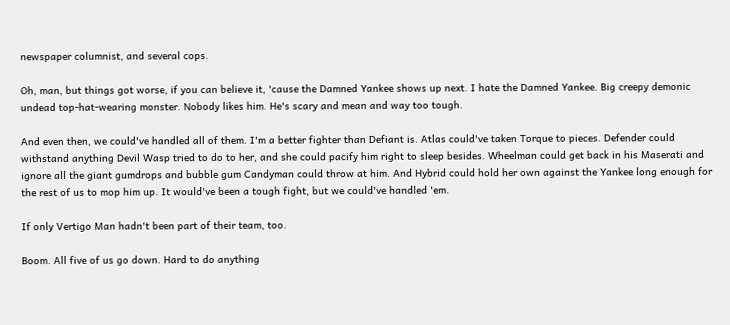newspaper columnist, and several cops.

Oh, man, but things got worse, if you can believe it, 'cause the Damned Yankee shows up next. I hate the Damned Yankee. Big creepy demonic undead top-hat-wearing monster. Nobody likes him. He's scary and mean and way too tough.

And even then, we could've handled all of them. I'm a better fighter than Defiant is. Atlas could've taken Torque to pieces. Defender could withstand anything Devil Wasp tried to do to her, and she could pacify him right to sleep besides. Wheelman could get back in his Maserati and ignore all the giant gumdrops and bubble gum Candyman could throw at him. And Hybrid could hold her own against the Yankee long enough for the rest of us to mop him up. It would've been a tough fight, but we could've handled 'em.

If only Vertigo Man hadn't been part of their team, too.

Boom. All five of us go down. Hard to do anything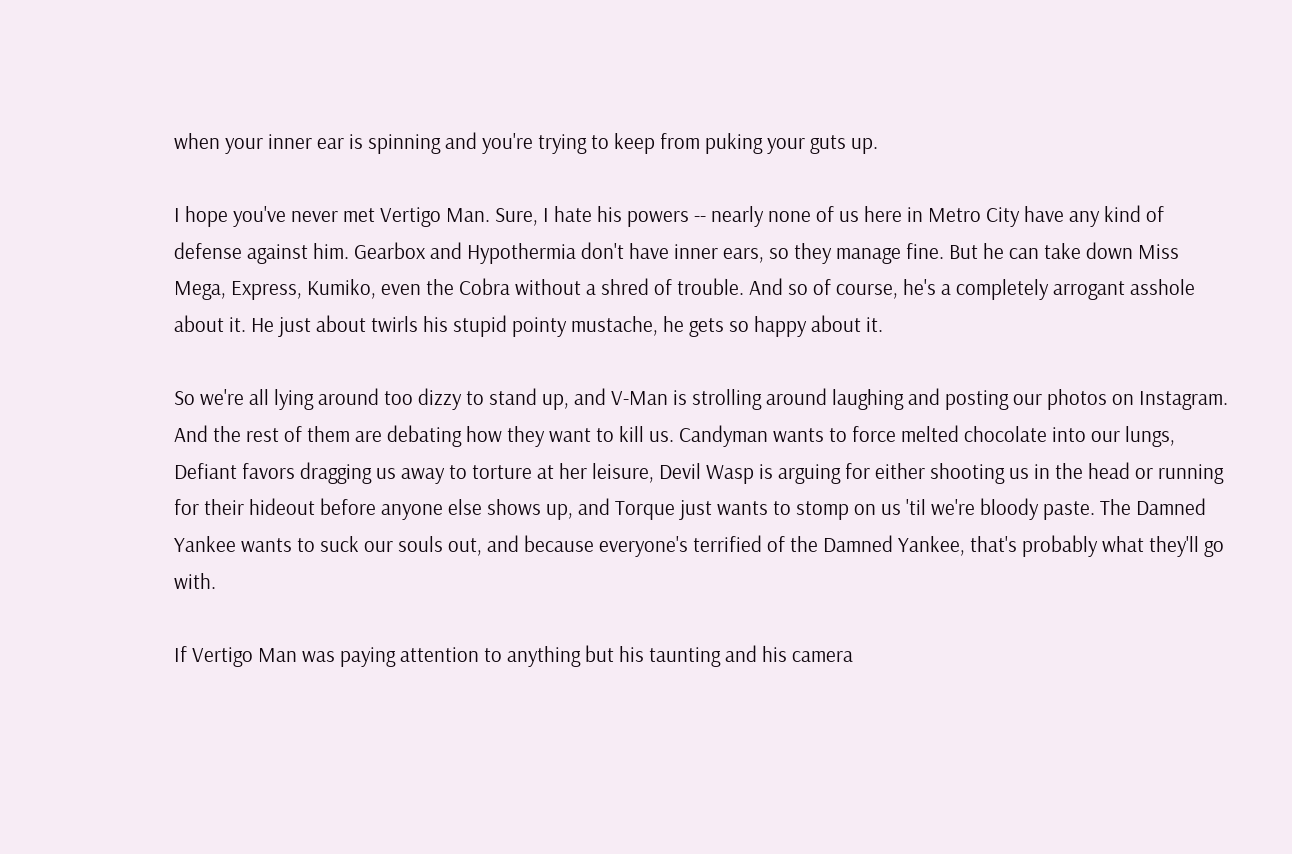when your inner ear is spinning and you're trying to keep from puking your guts up.

I hope you've never met Vertigo Man. Sure, I hate his powers -- nearly none of us here in Metro City have any kind of defense against him. Gearbox and Hypothermia don't have inner ears, so they manage fine. But he can take down Miss Mega, Express, Kumiko, even the Cobra without a shred of trouble. And so of course, he's a completely arrogant asshole about it. He just about twirls his stupid pointy mustache, he gets so happy about it.

So we're all lying around too dizzy to stand up, and V-Man is strolling around laughing and posting our photos on Instagram. And the rest of them are debating how they want to kill us. Candyman wants to force melted chocolate into our lungs, Defiant favors dragging us away to torture at her leisure, Devil Wasp is arguing for either shooting us in the head or running for their hideout before anyone else shows up, and Torque just wants to stomp on us 'til we're bloody paste. The Damned Yankee wants to suck our souls out, and because everyone's terrified of the Damned Yankee, that's probably what they'll go with.

If Vertigo Man was paying attention to anything but his taunting and his camera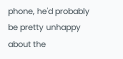phone, he'd probably be pretty unhappy about the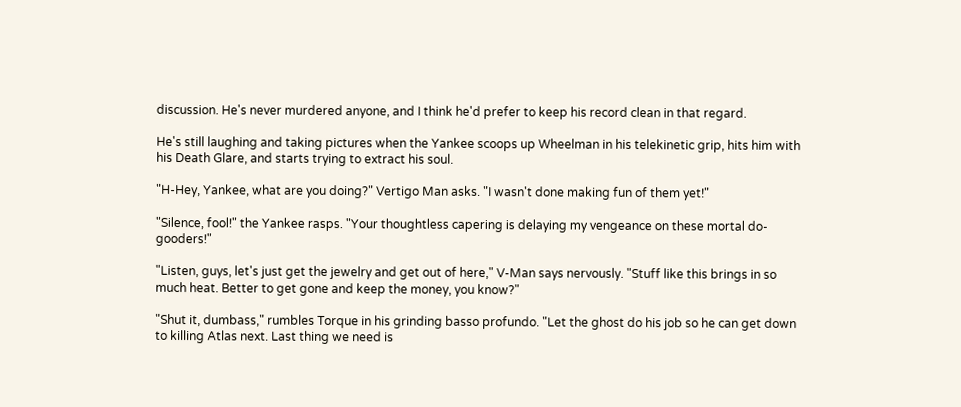discussion. He's never murdered anyone, and I think he'd prefer to keep his record clean in that regard.

He's still laughing and taking pictures when the Yankee scoops up Wheelman in his telekinetic grip, hits him with his Death Glare, and starts trying to extract his soul.

"H-Hey, Yankee, what are you doing?" Vertigo Man asks. "I wasn't done making fun of them yet!"

"Silence, fool!" the Yankee rasps. "Your thoughtless capering is delaying my vengeance on these mortal do-gooders!"

"Listen, guys, let's just get the jewelry and get out of here," V-Man says nervously. "Stuff like this brings in so much heat. Better to get gone and keep the money, you know?"

"Shut it, dumbass," rumbles Torque in his grinding basso profundo. "Let the ghost do his job so he can get down to killing Atlas next. Last thing we need is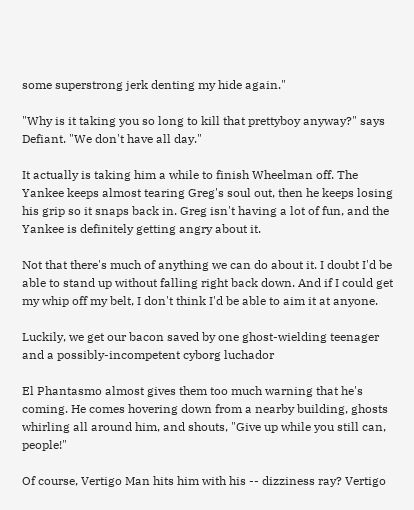some superstrong jerk denting my hide again."

"Why is it taking you so long to kill that prettyboy anyway?" says Defiant. "We don't have all day."

It actually is taking him a while to finish Wheelman off. The Yankee keeps almost tearing Greg's soul out, then he keeps losing his grip so it snaps back in. Greg isn't having a lot of fun, and the Yankee is definitely getting angry about it.

Not that there's much of anything we can do about it. I doubt I'd be able to stand up without falling right back down. And if I could get my whip off my belt, I don't think I'd be able to aim it at anyone.

Luckily, we get our bacon saved by one ghost-wielding teenager and a possibly-incompetent cyborg luchador

El Phantasmo almost gives them too much warning that he's coming. He comes hovering down from a nearby building, ghosts whirling all around him, and shouts, "Give up while you still can, people!"

Of course, Vertigo Man hits him with his -- dizziness ray? Vertigo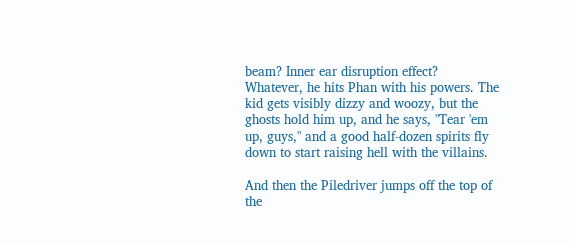beam? Inner ear disruption effect? Whatever, he hits Phan with his powers. The kid gets visibly dizzy and woozy, but the ghosts hold him up, and he says, "Tear 'em up, guys," and a good half-dozen spirits fly down to start raising hell with the villains.

And then the Piledriver jumps off the top of the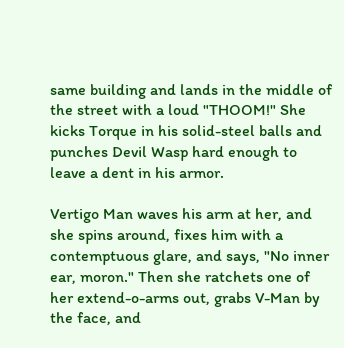same building and lands in the middle of the street with a loud "THOOM!" She kicks Torque in his solid-steel balls and punches Devil Wasp hard enough to leave a dent in his armor.

Vertigo Man waves his arm at her, and she spins around, fixes him with a contemptuous glare, and says, "No inner ear, moron." Then she ratchets one of her extend-o-arms out, grabs V-Man by the face, and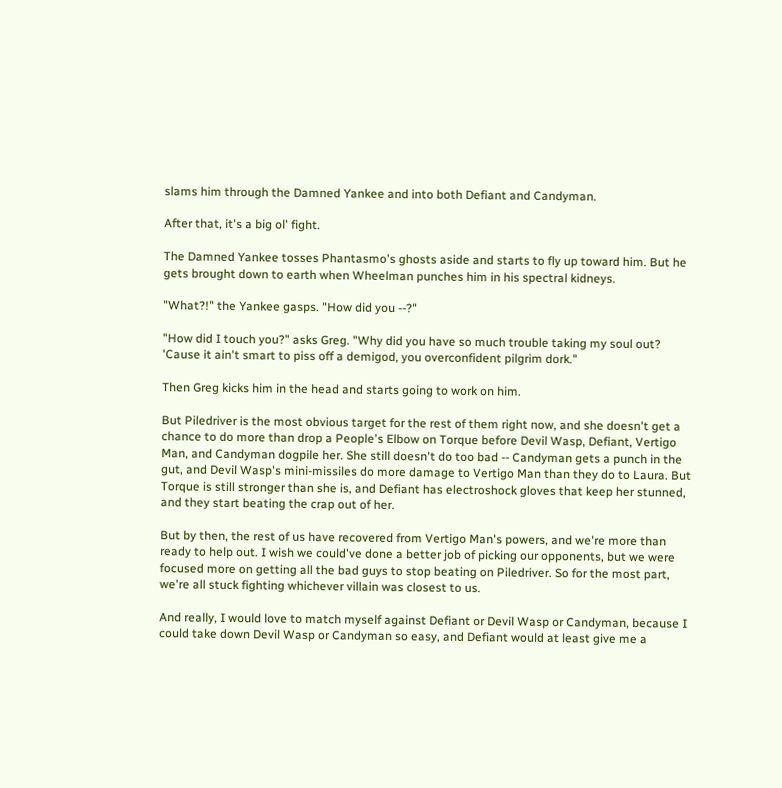slams him through the Damned Yankee and into both Defiant and Candyman.

After that, it's a big ol' fight.

The Damned Yankee tosses Phantasmo's ghosts aside and starts to fly up toward him. But he gets brought down to earth when Wheelman punches him in his spectral kidneys.

"What?!" the Yankee gasps. "How did you --?"

"How did I touch you?" asks Greg. "Why did you have so much trouble taking my soul out? 'Cause it ain't smart to piss off a demigod, you overconfident pilgrim dork."

Then Greg kicks him in the head and starts going to work on him.

But Piledriver is the most obvious target for the rest of them right now, and she doesn't get a chance to do more than drop a People's Elbow on Torque before Devil Wasp, Defiant, Vertigo Man, and Candyman dogpile her. She still doesn't do too bad -- Candyman gets a punch in the gut, and Devil Wasp's mini-missiles do more damage to Vertigo Man than they do to Laura. But Torque is still stronger than she is, and Defiant has electroshock gloves that keep her stunned, and they start beating the crap out of her.

But by then, the rest of us have recovered from Vertigo Man's powers, and we're more than ready to help out. I wish we could've done a better job of picking our opponents, but we were focused more on getting all the bad guys to stop beating on Piledriver. So for the most part, we're all stuck fighting whichever villain was closest to us.

And really, I would love to match myself against Defiant or Devil Wasp or Candyman, because I could take down Devil Wasp or Candyman so easy, and Defiant would at least give me a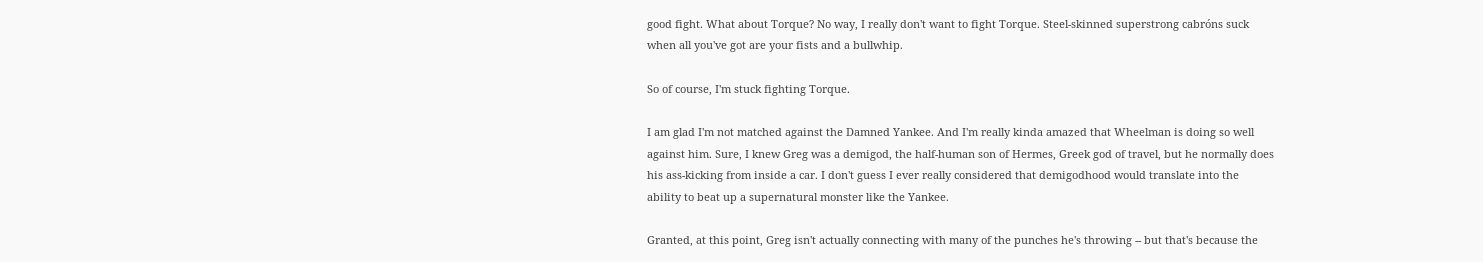good fight. What about Torque? No way, I really don't want to fight Torque. Steel-skinned superstrong cabróns suck when all you've got are your fists and a bullwhip.

So of course, I'm stuck fighting Torque.

I am glad I'm not matched against the Damned Yankee. And I'm really kinda amazed that Wheelman is doing so well against him. Sure, I knew Greg was a demigod, the half-human son of Hermes, Greek god of travel, but he normally does his ass-kicking from inside a car. I don't guess I ever really considered that demigodhood would translate into the ability to beat up a supernatural monster like the Yankee.

Granted, at this point, Greg isn't actually connecting with many of the punches he's throwing -- but that's because the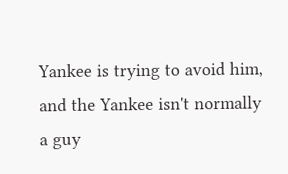Yankee is trying to avoid him, and the Yankee isn't normally a guy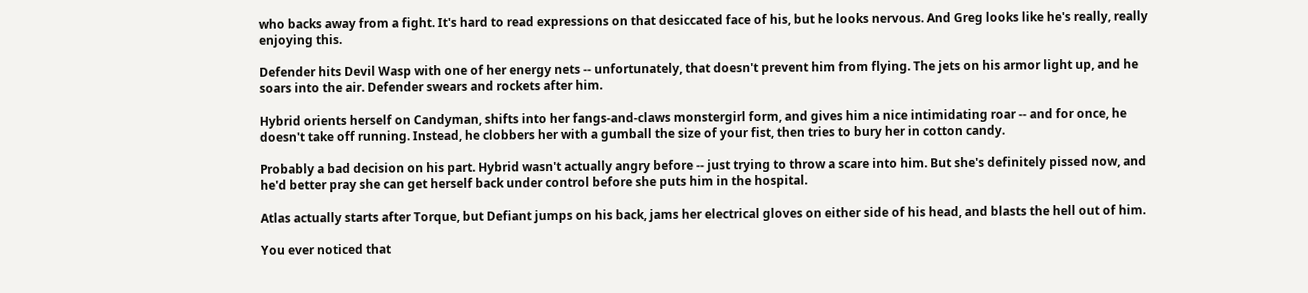who backs away from a fight. It's hard to read expressions on that desiccated face of his, but he looks nervous. And Greg looks like he's really, really enjoying this.

Defender hits Devil Wasp with one of her energy nets -- unfortunately, that doesn't prevent him from flying. The jets on his armor light up, and he soars into the air. Defender swears and rockets after him.

Hybrid orients herself on Candyman, shifts into her fangs-and-claws monstergirl form, and gives him a nice intimidating roar -- and for once, he doesn't take off running. Instead, he clobbers her with a gumball the size of your fist, then tries to bury her in cotton candy.

Probably a bad decision on his part. Hybrid wasn't actually angry before -- just trying to throw a scare into him. But she's definitely pissed now, and he'd better pray she can get herself back under control before she puts him in the hospital.

Atlas actually starts after Torque, but Defiant jumps on his back, jams her electrical gloves on either side of his head, and blasts the hell out of him.

You ever noticed that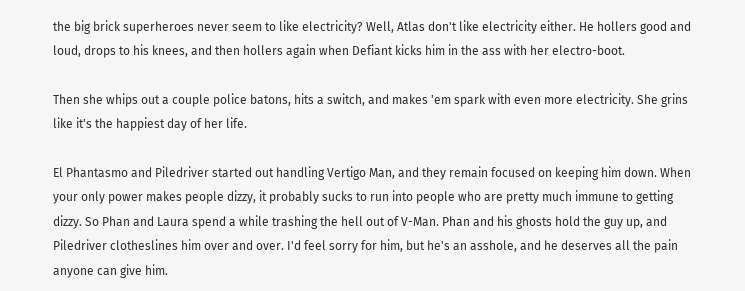the big brick superheroes never seem to like electricity? Well, Atlas don't like electricity either. He hollers good and loud, drops to his knees, and then hollers again when Defiant kicks him in the ass with her electro-boot.

Then she whips out a couple police batons, hits a switch, and makes 'em spark with even more electricity. She grins like it's the happiest day of her life.

El Phantasmo and Piledriver started out handling Vertigo Man, and they remain focused on keeping him down. When your only power makes people dizzy, it probably sucks to run into people who are pretty much immune to getting dizzy. So Phan and Laura spend a while trashing the hell out of V-Man. Phan and his ghosts hold the guy up, and Piledriver clotheslines him over and over. I'd feel sorry for him, but he's an asshole, and he deserves all the pain anyone can give him.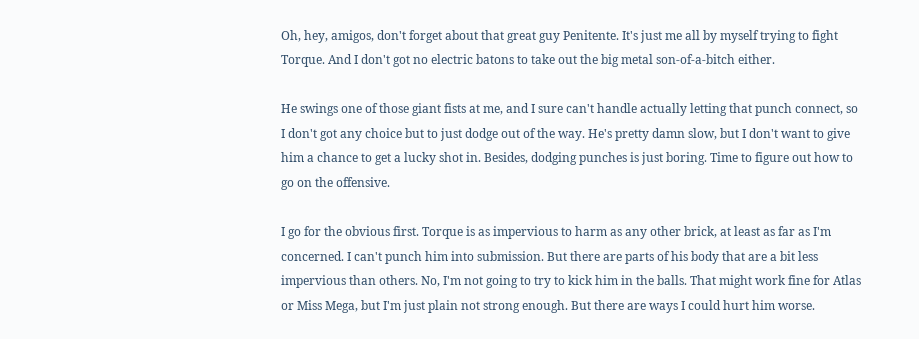Oh, hey, amigos, don't forget about that great guy Penitente. It's just me all by myself trying to fight Torque. And I don't got no electric batons to take out the big metal son-of-a-bitch either.

He swings one of those giant fists at me, and I sure can't handle actually letting that punch connect, so I don't got any choice but to just dodge out of the way. He's pretty damn slow, but I don't want to give him a chance to get a lucky shot in. Besides, dodging punches is just boring. Time to figure out how to go on the offensive.

I go for the obvious first. Torque is as impervious to harm as any other brick, at least as far as I'm concerned. I can't punch him into submission. But there are parts of his body that are a bit less impervious than others. No, I'm not going to try to kick him in the balls. That might work fine for Atlas or Miss Mega, but I'm just plain not strong enough. But there are ways I could hurt him worse.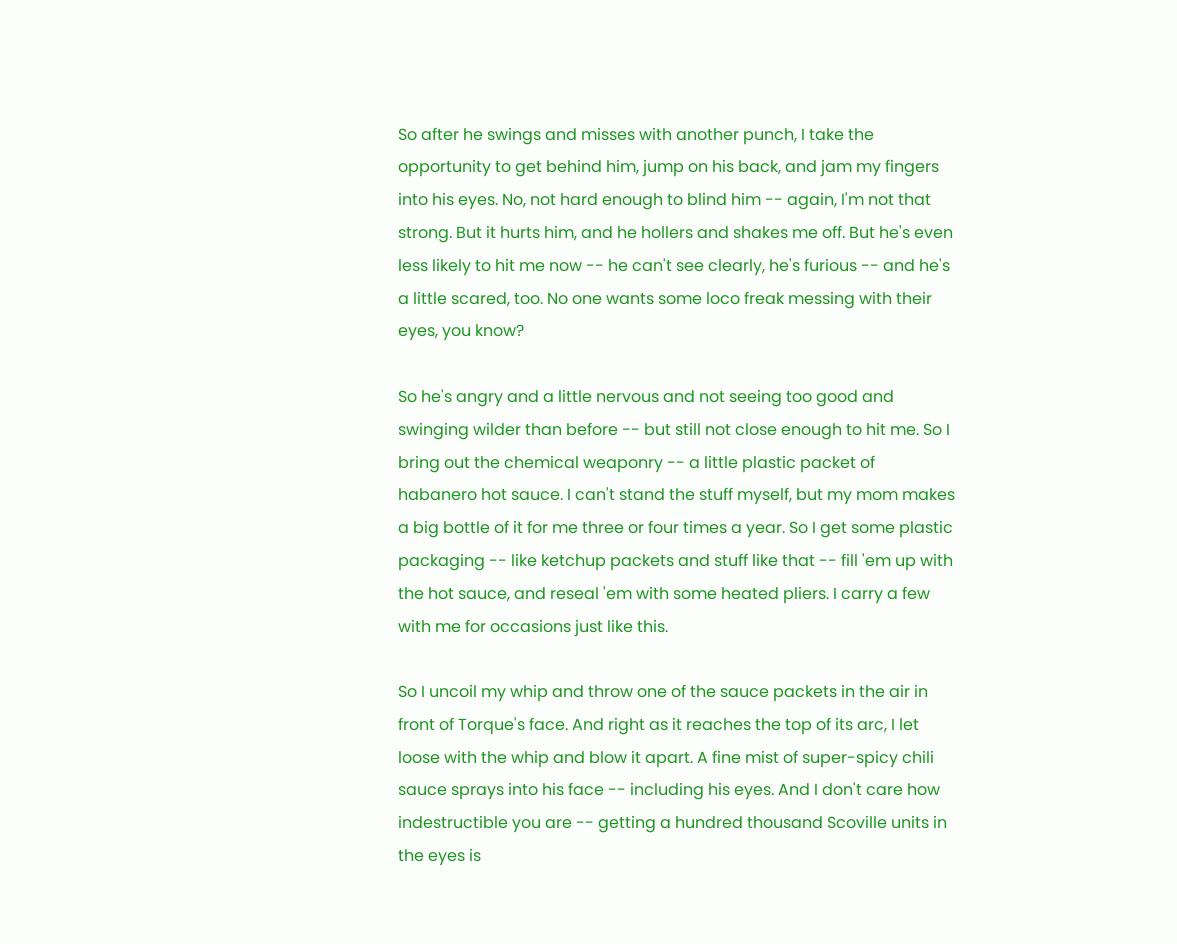So after he swings and misses with another punch, I take the opportunity to get behind him, jump on his back, and jam my fingers into his eyes. No, not hard enough to blind him -- again, I'm not that strong. But it hurts him, and he hollers and shakes me off. But he's even less likely to hit me now -- he can't see clearly, he's furious -- and he's a little scared, too. No one wants some loco freak messing with their eyes, you know?

So he's angry and a little nervous and not seeing too good and swinging wilder than before -- but still not close enough to hit me. So I bring out the chemical weaponry -- a little plastic packet of habanero hot sauce. I can't stand the stuff myself, but my mom makes a big bottle of it for me three or four times a year. So I get some plastic packaging -- like ketchup packets and stuff like that -- fill 'em up with the hot sauce, and reseal 'em with some heated pliers. I carry a few with me for occasions just like this.

So I uncoil my whip and throw one of the sauce packets in the air in front of Torque's face. And right as it reaches the top of its arc, I let loose with the whip and blow it apart. A fine mist of super-spicy chili sauce sprays into his face -- including his eyes. And I don't care how indestructible you are -- getting a hundred thousand Scoville units in the eyes is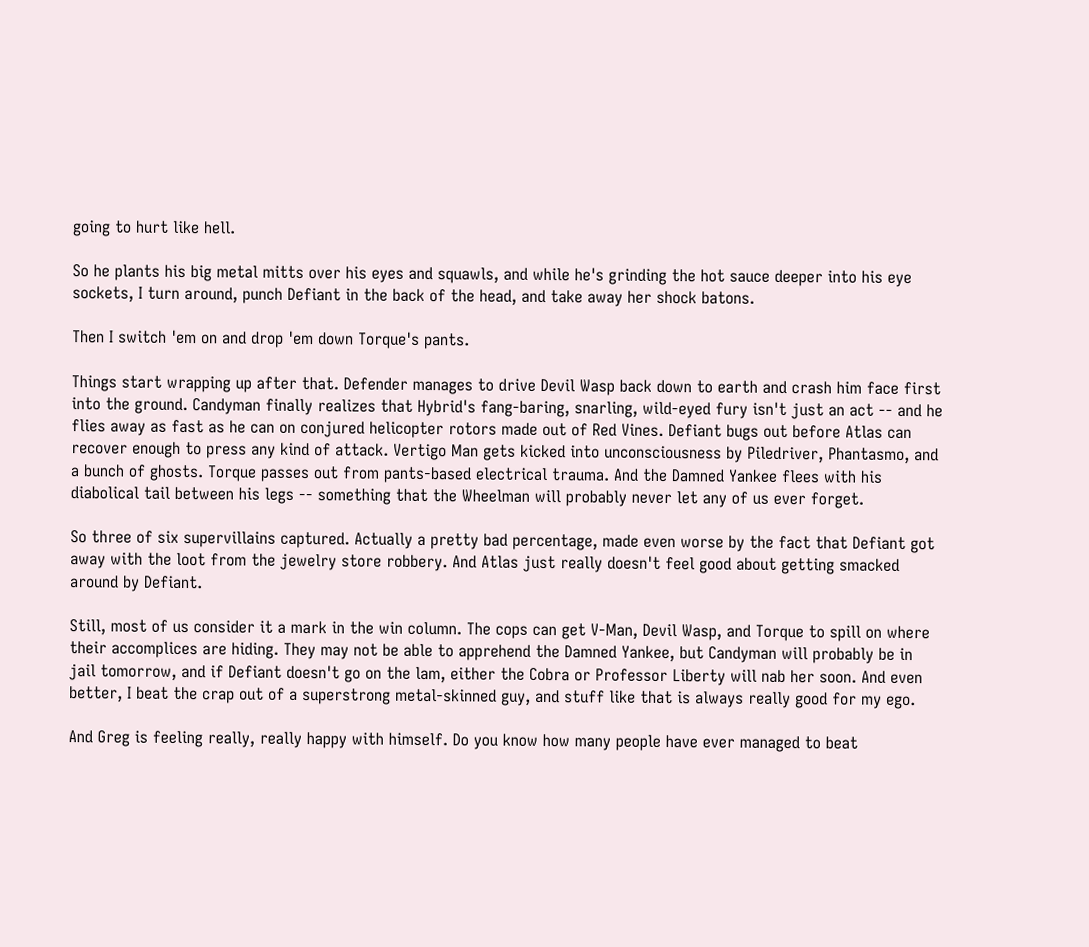going to hurt like hell.

So he plants his big metal mitts over his eyes and squawls, and while he's grinding the hot sauce deeper into his eye sockets, I turn around, punch Defiant in the back of the head, and take away her shock batons.

Then I switch 'em on and drop 'em down Torque's pants.

Things start wrapping up after that. Defender manages to drive Devil Wasp back down to earth and crash him face first into the ground. Candyman finally realizes that Hybrid's fang-baring, snarling, wild-eyed fury isn't just an act -- and he flies away as fast as he can on conjured helicopter rotors made out of Red Vines. Defiant bugs out before Atlas can recover enough to press any kind of attack. Vertigo Man gets kicked into unconsciousness by Piledriver, Phantasmo, and a bunch of ghosts. Torque passes out from pants-based electrical trauma. And the Damned Yankee flees with his diabolical tail between his legs -- something that the Wheelman will probably never let any of us ever forget.

So three of six supervillains captured. Actually a pretty bad percentage, made even worse by the fact that Defiant got away with the loot from the jewelry store robbery. And Atlas just really doesn't feel good about getting smacked around by Defiant.

Still, most of us consider it a mark in the win column. The cops can get V-Man, Devil Wasp, and Torque to spill on where their accomplices are hiding. They may not be able to apprehend the Damned Yankee, but Candyman will probably be in jail tomorrow, and if Defiant doesn't go on the lam, either the Cobra or Professor Liberty will nab her soon. And even better, I beat the crap out of a superstrong metal-skinned guy, and stuff like that is always really good for my ego.

And Greg is feeling really, really happy with himself. Do you know how many people have ever managed to beat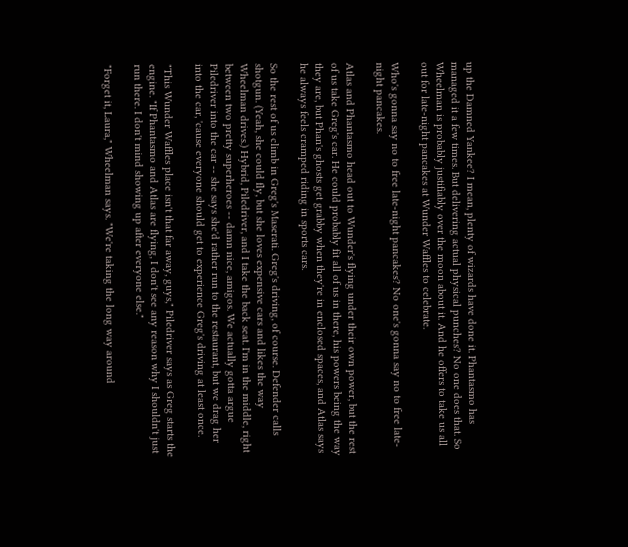up the Damned Yankee? I mean, plenty of wizards have done it. Phantasmo has managed it a few times. But delivering actual physical punches? No one does that. So Wheelman is probably justifiably over the moon about it. And he offers to take us all out for late-night pancakes at Wunder Waffles to celebrate.

Who's gonna say no to free late-night pancakes? No one's gonna say no to free late-night pancakes.

Atlas and Phantasmo head out to Wunder's flying under their own power, but the rest of us take Greg's car. He could probably fit all of us in there, his powers being the way they are, but Phan's ghosts get grabby when they're in enclosed spaces, and Atlas says he always feels cramped riding in sports cars.

So the rest of us climb in Greg's Maserati. Greg's driving, of course. Defender calls shotgun. (Yeah, she could fly, but she loves expensive cars and likes the way Wheelman drives.) Hybrid, Piledriver, and I take the back seat. I'm in the middle, right between two pretty superheroes -- damn nice, amigos. We actually gotta argue Piledriver into the car -- she says she'd rather run to the restaurant, but we drag her into the car, 'cause everyone should get to experience Greg's driving at least once.

"This Wunder Waffles place isn't that far away, guys," Piledriver says as Greg starts the engine. "If Phantasmo and Atlas are flying, I don't see any reason why I shouldn't just run there. I don't mind showing up after everyone else."

"Forget it, Laura," Wheelman says. "We're taking the long way around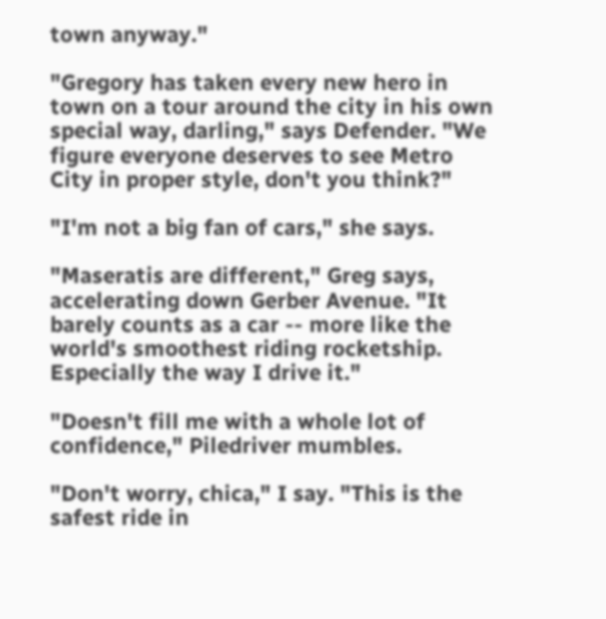town anyway."

"Gregory has taken every new hero in town on a tour around the city in his own special way, darling," says Defender. "We figure everyone deserves to see Metro City in proper style, don't you think?"

"I'm not a big fan of cars," she says.

"Maseratis are different," Greg says, accelerating down Gerber Avenue. "It barely counts as a car -- more like the world's smoothest riding rocketship. Especially the way I drive it."

"Doesn't fill me with a whole lot of confidence," Piledriver mumbles.

"Don't worry, chica," I say. "This is the safest ride in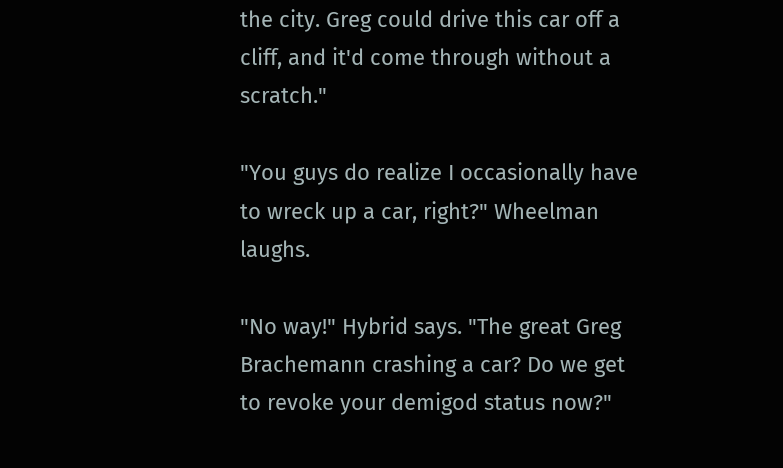the city. Greg could drive this car off a cliff, and it'd come through without a scratch."

"You guys do realize I occasionally have to wreck up a car, right?" Wheelman laughs.

"No way!" Hybrid says. "The great Greg Brachemann crashing a car? Do we get to revoke your demigod status now?"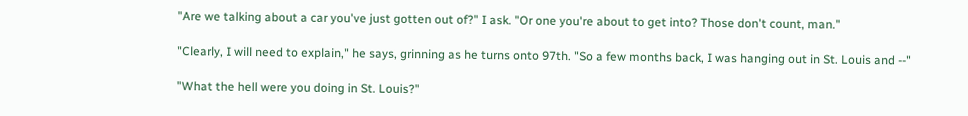"Are we talking about a car you've just gotten out of?" I ask. "Or one you're about to get into? Those don't count, man."

"Clearly, I will need to explain," he says, grinning as he turns onto 97th. "So a few months back, I was hanging out in St. Louis and --"

"What the hell were you doing in St. Louis?"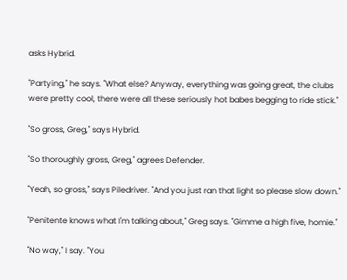asks Hybrid.

"Partying," he says. "What else? Anyway, everything was going great, the clubs were pretty cool, there were all these seriously hot babes begging to ride stick."

"So gross, Greg," says Hybrid.

"So thoroughly gross, Greg," agrees Defender.

"Yeah, so gross," says Piledriver. "And you just ran that light so please slow down."

"Penitente knows what I'm talking about," Greg says. "Gimme a high five, homie."

"No way," I say. "You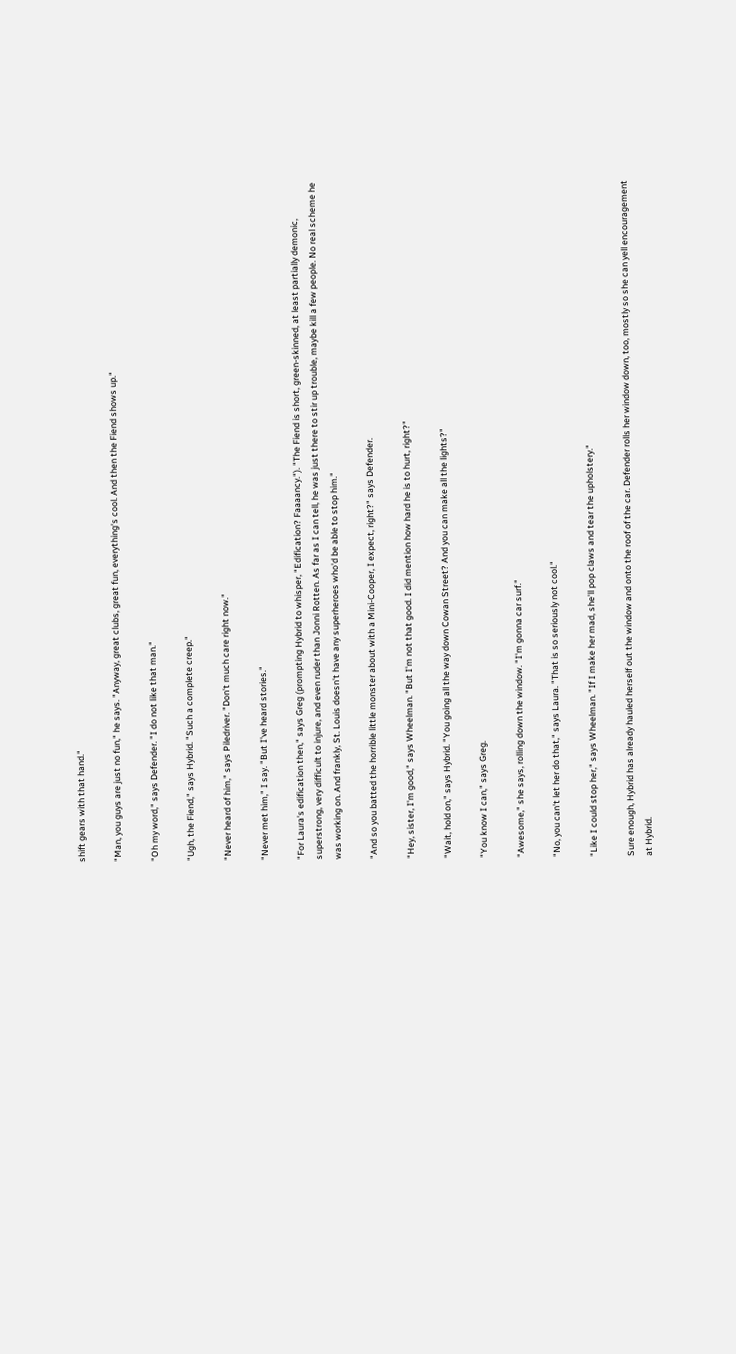shift gears with that hand."

"Man, you guys are just no fun," he says. "Anyway, great clubs, great fun, everything's cool. And then the Fiend shows up."

"Oh my word," says Defender. "I do not like that man."

"Ugh, the Fiend," says Hybrid. "Such a complete creep."

"Never heard of him," says Piledriver. "Don't much care right now."

"Never met him," I say. "But I've heard stories."

"For Laura's edification then," says Greg (prompting Hybrid to whisper, "Edification? Faaaancy."). "The Fiend is short, green-skinned, at least partially demonic, superstrong, very difficult to injure, and even ruder than Jonni Rotten. As far as I can tell, he was just there to stir up trouble, maybe kill a few people. No real scheme he was working on. And frankly, St. Louis doesn't have any superheroes who'd be able to stop him."

"And so you batted the horrible little monster about with a Mini-Cooper, I expect, right?" says Defender.

"Hey, sister, I'm good," says Wheelman. "But I'm not that good. I did mention how hard he is to hurt, right?"

"Wait, hold on," says Hybrid. "You going all the way down Cowan Street? And you can make all the lights?"

"You know I can," says Greg.

"Awesome," she says, rolling down the window. "I'm gonna car surf."

"No, you can't let her do that," says Laura. "That is so seriously not cool."

"Like I could stop her," says Wheelman. "If I make her mad, she'll pop claws and tear the upholstery."

Sure enough, Hybrid has already hauled herself out the window and onto the roof of the car. Defender rolls her window down, too, mostly so she can yell encouragement at Hybrid.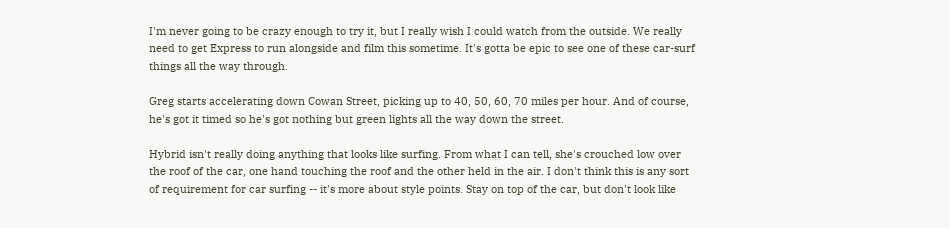I'm never going to be crazy enough to try it, but I really wish I could watch from the outside. We really need to get Express to run alongside and film this sometime. It's gotta be epic to see one of these car-surf things all the way through.

Greg starts accelerating down Cowan Street, picking up to 40, 50, 60, 70 miles per hour. And of course, he's got it timed so he's got nothing but green lights all the way down the street.

Hybrid isn't really doing anything that looks like surfing. From what I can tell, she's crouched low over the roof of the car, one hand touching the roof and the other held in the air. I don't think this is any sort of requirement for car surfing -- it's more about style points. Stay on top of the car, but don't look like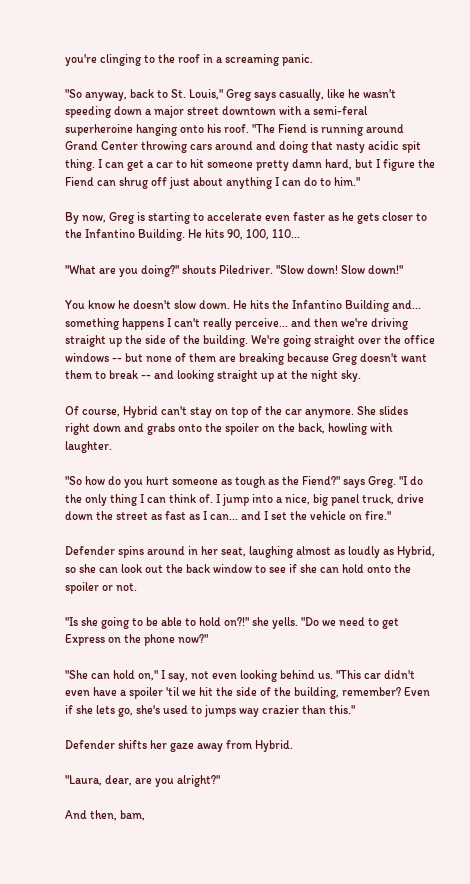you're clinging to the roof in a screaming panic.

"So anyway, back to St. Louis," Greg says casually, like he wasn't speeding down a major street downtown with a semi-feral superheroine hanging onto his roof. "The Fiend is running around Grand Center throwing cars around and doing that nasty acidic spit thing. I can get a car to hit someone pretty damn hard, but I figure the Fiend can shrug off just about anything I can do to him."

By now, Greg is starting to accelerate even faster as he gets closer to the Infantino Building. He hits 90, 100, 110...

"What are you doing?" shouts Piledriver. "Slow down! Slow down!"

You know he doesn't slow down. He hits the Infantino Building and... something happens I can't really perceive... and then we're driving straight up the side of the building. We're going straight over the office windows -- but none of them are breaking because Greg doesn't want them to break -- and looking straight up at the night sky.

Of course, Hybrid can't stay on top of the car anymore. She slides right down and grabs onto the spoiler on the back, howling with laughter.

"So how do you hurt someone as tough as the Fiend?" says Greg. "I do the only thing I can think of. I jump into a nice, big panel truck, drive down the street as fast as I can... and I set the vehicle on fire."

Defender spins around in her seat, laughing almost as loudly as Hybrid, so she can look out the back window to see if she can hold onto the spoiler or not.

"Is she going to be able to hold on?!" she yells. "Do we need to get Express on the phone now?"

"She can hold on," I say, not even looking behind us. "This car didn't even have a spoiler 'til we hit the side of the building, remember? Even if she lets go, she's used to jumps way crazier than this."

Defender shifts her gaze away from Hybrid.

"Laura, dear, are you alright?"

And then, bam,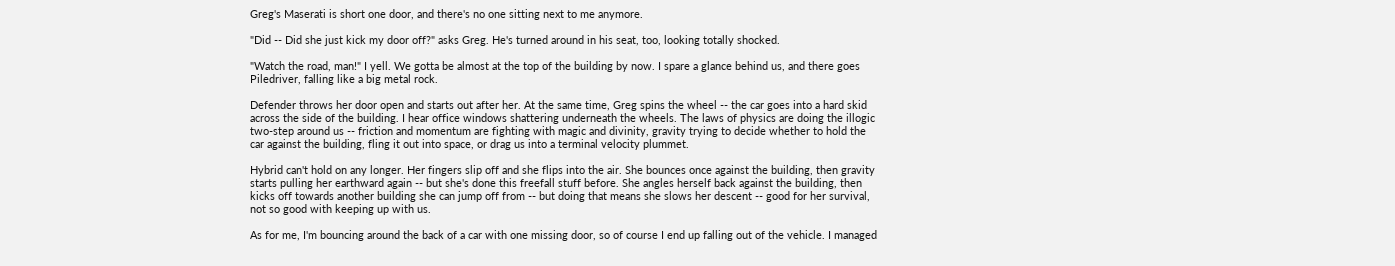Greg's Maserati is short one door, and there's no one sitting next to me anymore.

"Did -- Did she just kick my door off?" asks Greg. He's turned around in his seat, too, looking totally shocked.

"Watch the road, man!" I yell. We gotta be almost at the top of the building by now. I spare a glance behind us, and there goes Piledriver, falling like a big metal rock.

Defender throws her door open and starts out after her. At the same time, Greg spins the wheel -- the car goes into a hard skid across the side of the building. I hear office windows shattering underneath the wheels. The laws of physics are doing the illogic two-step around us -- friction and momentum are fighting with magic and divinity, gravity trying to decide whether to hold the car against the building, fling it out into space, or drag us into a terminal velocity plummet.

Hybrid can't hold on any longer. Her fingers slip off and she flips into the air. She bounces once against the building, then gravity starts pulling her earthward again -- but she's done this freefall stuff before. She angles herself back against the building, then kicks off towards another building she can jump off from -- but doing that means she slows her descent -- good for her survival, not so good with keeping up with us.

As for me, I'm bouncing around the back of a car with one missing door, so of course I end up falling out of the vehicle. I managed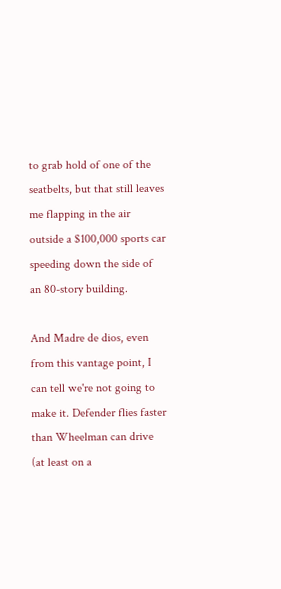to grab hold of one of the seatbelts, but that still leaves me flapping in the air outside a $100,000 sports car speeding down the side of an 80-story building.

And Madre de dios, even from this vantage point, I can tell we're not going to make it. Defender flies faster than Wheelman can drive (at least on a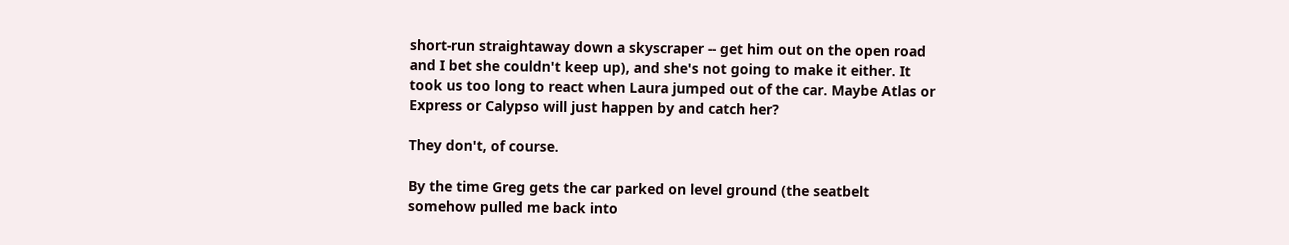short-run straightaway down a skyscraper -- get him out on the open road and I bet she couldn't keep up), and she's not going to make it either. It took us too long to react when Laura jumped out of the car. Maybe Atlas or Express or Calypso will just happen by and catch her?

They don't, of course.

By the time Greg gets the car parked on level ground (the seatbelt somehow pulled me back into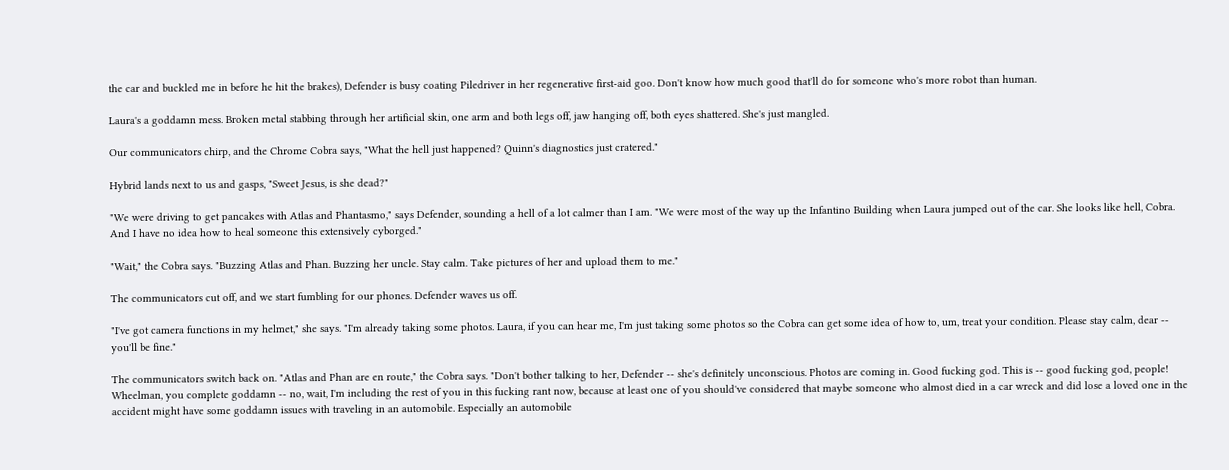the car and buckled me in before he hit the brakes), Defender is busy coating Piledriver in her regenerative first-aid goo. Don't know how much good that'll do for someone who's more robot than human.

Laura's a goddamn mess. Broken metal stabbing through her artificial skin, one arm and both legs off, jaw hanging off, both eyes shattered. She's just mangled.

Our communicators chirp, and the Chrome Cobra says, "What the hell just happened? Quinn's diagnostics just cratered."

Hybrid lands next to us and gasps, "Sweet Jesus, is she dead?"

"We were driving to get pancakes with Atlas and Phantasmo," says Defender, sounding a hell of a lot calmer than I am. "We were most of the way up the Infantino Building when Laura jumped out of the car. She looks like hell, Cobra. And I have no idea how to heal someone this extensively cyborged."

"Wait," the Cobra says. "Buzzing Atlas and Phan. Buzzing her uncle. Stay calm. Take pictures of her and upload them to me."

The communicators cut off, and we start fumbling for our phones. Defender waves us off.

"I've got camera functions in my helmet," she says. "I'm already taking some photos. Laura, if you can hear me, I'm just taking some photos so the Cobra can get some idea of how to, um, treat your condition. Please stay calm, dear -- you'll be fine."

The communicators switch back on. "Atlas and Phan are en route," the Cobra says. "Don't bother talking to her, Defender -- she's definitely unconscious. Photos are coming in. Good fucking god. This is -- good fucking god, people! Wheelman, you complete goddamn -- no, wait, I'm including the rest of you in this fucking rant now, because at least one of you should've considered that maybe someone who almost died in a car wreck and did lose a loved one in the accident might have some goddamn issues with traveling in an automobile. Especially an automobile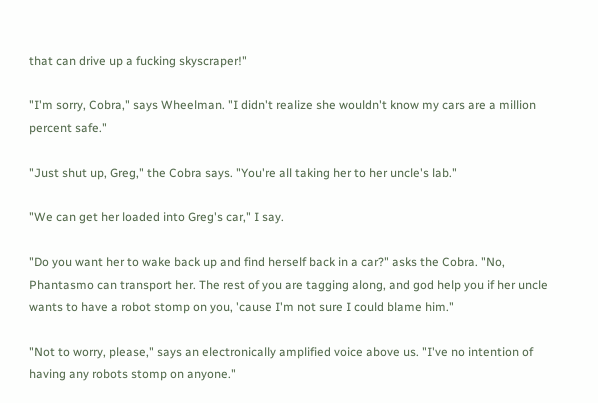that can drive up a fucking skyscraper!"

"I'm sorry, Cobra," says Wheelman. "I didn't realize she wouldn't know my cars are a million percent safe."

"Just shut up, Greg," the Cobra says. "You're all taking her to her uncle's lab."

"We can get her loaded into Greg's car," I say.

"Do you want her to wake back up and find herself back in a car?" asks the Cobra. "No, Phantasmo can transport her. The rest of you are tagging along, and god help you if her uncle wants to have a robot stomp on you, 'cause I'm not sure I could blame him."

"Not to worry, please," says an electronically amplified voice above us. "I've no intention of having any robots stomp on anyone."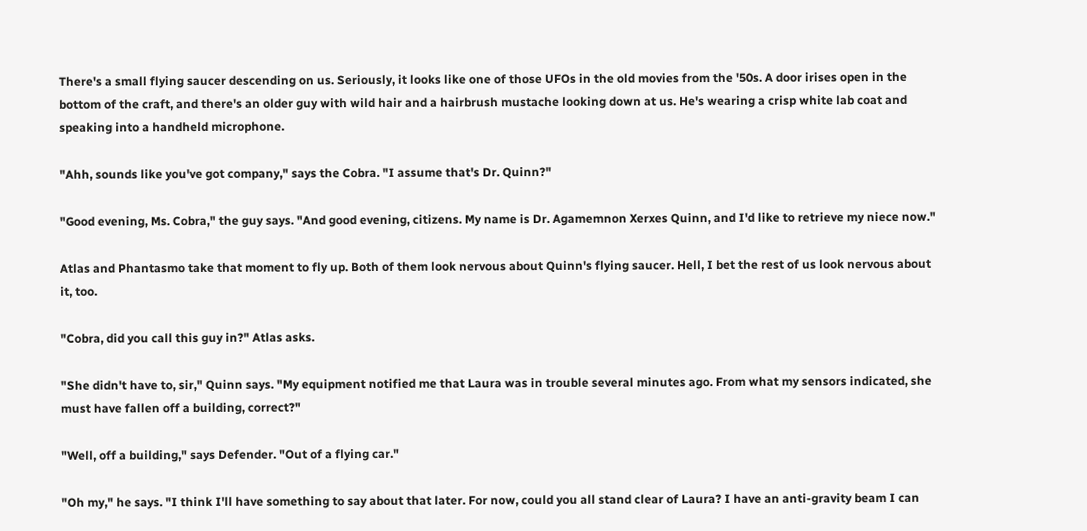There's a small flying saucer descending on us. Seriously, it looks like one of those UFOs in the old movies from the '50s. A door irises open in the bottom of the craft, and there's an older guy with wild hair and a hairbrush mustache looking down at us. He's wearing a crisp white lab coat and speaking into a handheld microphone.

"Ahh, sounds like you've got company," says the Cobra. "I assume that's Dr. Quinn?"

"Good evening, Ms. Cobra," the guy says. "And good evening, citizens. My name is Dr. Agamemnon Xerxes Quinn, and I'd like to retrieve my niece now."

Atlas and Phantasmo take that moment to fly up. Both of them look nervous about Quinn's flying saucer. Hell, I bet the rest of us look nervous about it, too.

"Cobra, did you call this guy in?" Atlas asks.

"She didn't have to, sir," Quinn says. "My equipment notified me that Laura was in trouble several minutes ago. From what my sensors indicated, she must have fallen off a building, correct?"

"Well, off a building," says Defender. "Out of a flying car."

"Oh my," he says. "I think I'll have something to say about that later. For now, could you all stand clear of Laura? I have an anti-gravity beam I can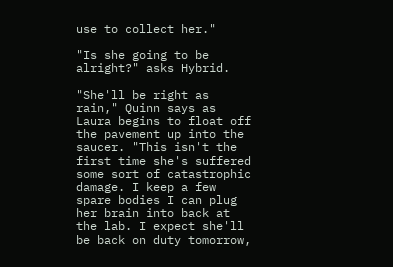use to collect her."

"Is she going to be alright?" asks Hybrid.

"She'll be right as rain," Quinn says as Laura begins to float off the pavement up into the saucer. "This isn't the first time she's suffered some sort of catastrophic damage. I keep a few spare bodies I can plug her brain into back at the lab. I expect she'll be back on duty tomorrow,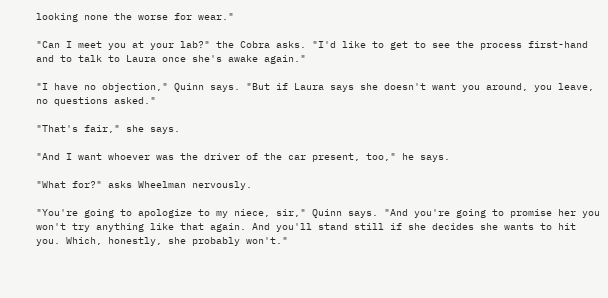looking none the worse for wear."

"Can I meet you at your lab?" the Cobra asks. "I'd like to get to see the process first-hand and to talk to Laura once she's awake again."

"I have no objection," Quinn says. "But if Laura says she doesn't want you around, you leave, no questions asked."

"That's fair," she says.

"And I want whoever was the driver of the car present, too," he says.

"What for?" asks Wheelman nervously.

"You're going to apologize to my niece, sir," Quinn says. "And you're going to promise her you won't try anything like that again. And you'll stand still if she decides she wants to hit you. Which, honestly, she probably won't."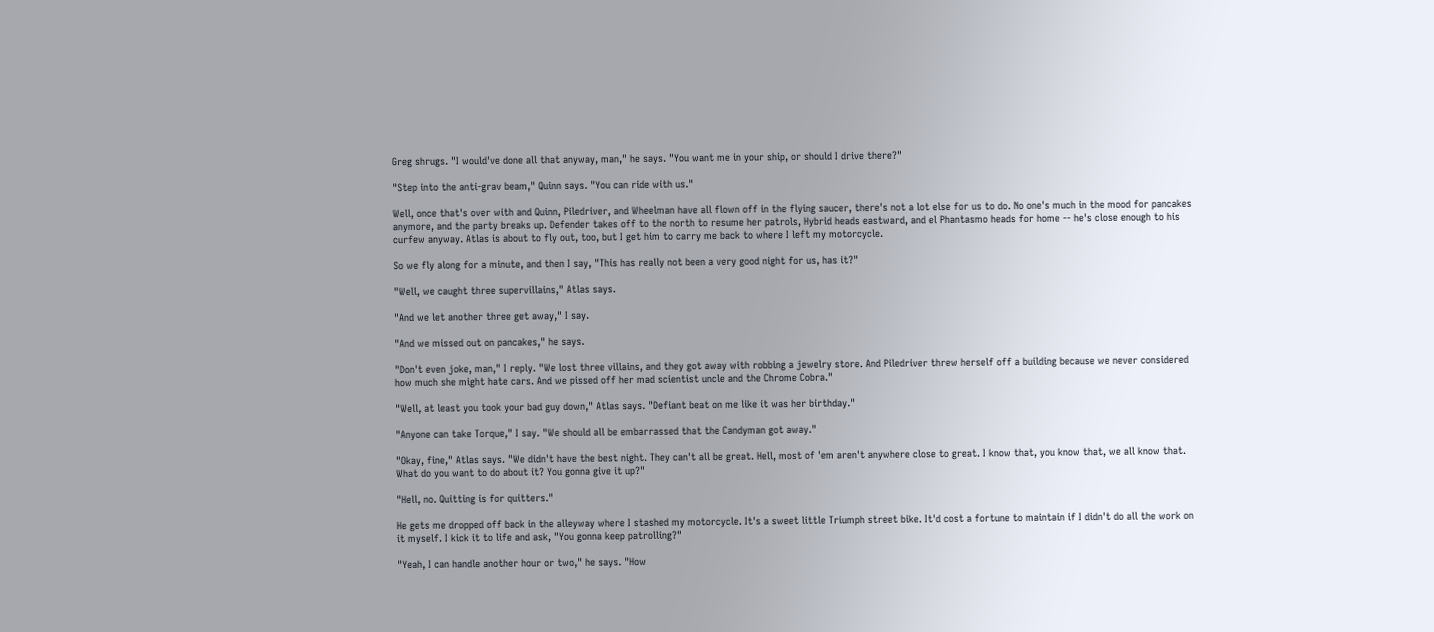Greg shrugs. "I would've done all that anyway, man," he says. "You want me in your ship, or should I drive there?"

"Step into the anti-grav beam," Quinn says. "You can ride with us."

Well, once that's over with and Quinn, Piledriver, and Wheelman have all flown off in the flying saucer, there's not a lot else for us to do. No one's much in the mood for pancakes anymore, and the party breaks up. Defender takes off to the north to resume her patrols, Hybrid heads eastward, and el Phantasmo heads for home -- he's close enough to his curfew anyway. Atlas is about to fly out, too, but I get him to carry me back to where I left my motorcycle.

So we fly along for a minute, and then I say, "This has really not been a very good night for us, has it?"

"Well, we caught three supervillains," Atlas says.

"And we let another three get away," I say.

"And we missed out on pancakes," he says.

"Don't even joke, man," I reply. "We lost three villains, and they got away with robbing a jewelry store. And Piledriver threw herself off a building because we never considered how much she might hate cars. And we pissed off her mad scientist uncle and the Chrome Cobra."

"Well, at least you took your bad guy down," Atlas says. "Defiant beat on me like it was her birthday."

"Anyone can take Torque," I say. "We should all be embarrassed that the Candyman got away."

"Okay, fine," Atlas says. "We didn't have the best night. They can't all be great. Hell, most of 'em aren't anywhere close to great. I know that, you know that, we all know that. What do you want to do about it? You gonna give it up?"

"Hell, no. Quitting is for quitters."

He gets me dropped off back in the alleyway where I stashed my motorcycle. It's a sweet little Triumph street bike. It'd cost a fortune to maintain if I didn't do all the work on it myself. I kick it to life and ask, "You gonna keep patrolling?"

"Yeah, I can handle another hour or two," he says. "How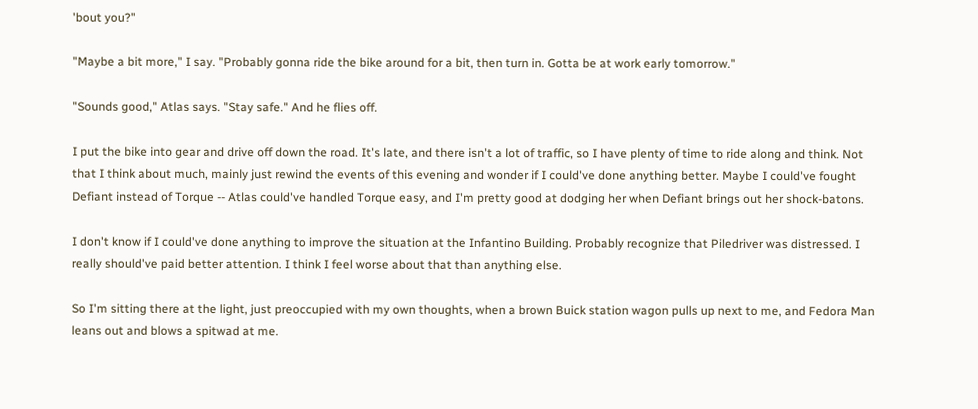'bout you?"

"Maybe a bit more," I say. "Probably gonna ride the bike around for a bit, then turn in. Gotta be at work early tomorrow."

"Sounds good," Atlas says. "Stay safe." And he flies off.

I put the bike into gear and drive off down the road. It's late, and there isn't a lot of traffic, so I have plenty of time to ride along and think. Not that I think about much, mainly just rewind the events of this evening and wonder if I could've done anything better. Maybe I could've fought Defiant instead of Torque -- Atlas could've handled Torque easy, and I'm pretty good at dodging her when Defiant brings out her shock-batons.

I don't know if I could've done anything to improve the situation at the Infantino Building. Probably recognize that Piledriver was distressed. I really should've paid better attention. I think I feel worse about that than anything else.

So I'm sitting there at the light, just preoccupied with my own thoughts, when a brown Buick station wagon pulls up next to me, and Fedora Man leans out and blows a spitwad at me.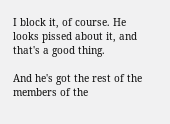I block it, of course. He looks pissed about it, and that's a good thing.

And he's got the rest of the members of the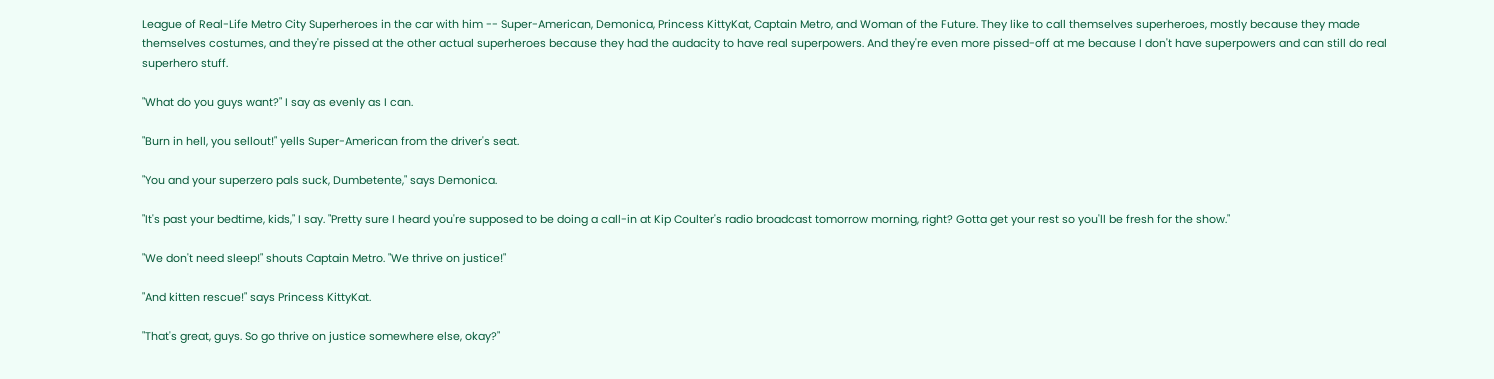League of Real-Life Metro City Superheroes in the car with him -- Super-American, Demonica, Princess KittyKat, Captain Metro, and Woman of the Future. They like to call themselves superheroes, mostly because they made themselves costumes, and they're pissed at the other actual superheroes because they had the audacity to have real superpowers. And they're even more pissed-off at me because I don't have superpowers and can still do real superhero stuff.

"What do you guys want?" I say as evenly as I can.

"Burn in hell, you sellout!" yells Super-American from the driver's seat.

"You and your superzero pals suck, Dumbetente," says Demonica.

"It's past your bedtime, kids," I say. "Pretty sure I heard you're supposed to be doing a call-in at Kip Coulter's radio broadcast tomorrow morning, right? Gotta get your rest so you'll be fresh for the show."

"We don't need sleep!" shouts Captain Metro. "We thrive on justice!"

"And kitten rescue!" says Princess KittyKat.

"That's great, guys. So go thrive on justice somewhere else, okay?"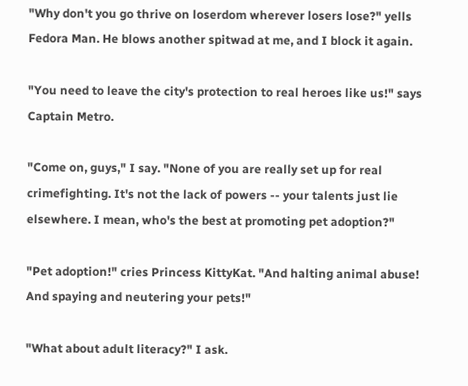"Why don't you go thrive on loserdom wherever losers lose?" yells Fedora Man. He blows another spitwad at me, and I block it again.

"You need to leave the city's protection to real heroes like us!" says Captain Metro.

"Come on, guys," I say. "None of you are really set up for real crimefighting. It's not the lack of powers -- your talents just lie elsewhere. I mean, who's the best at promoting pet adoption?"

"Pet adoption!" cries Princess KittyKat. "And halting animal abuse! And spaying and neutering your pets!"

"What about adult literacy?" I ask.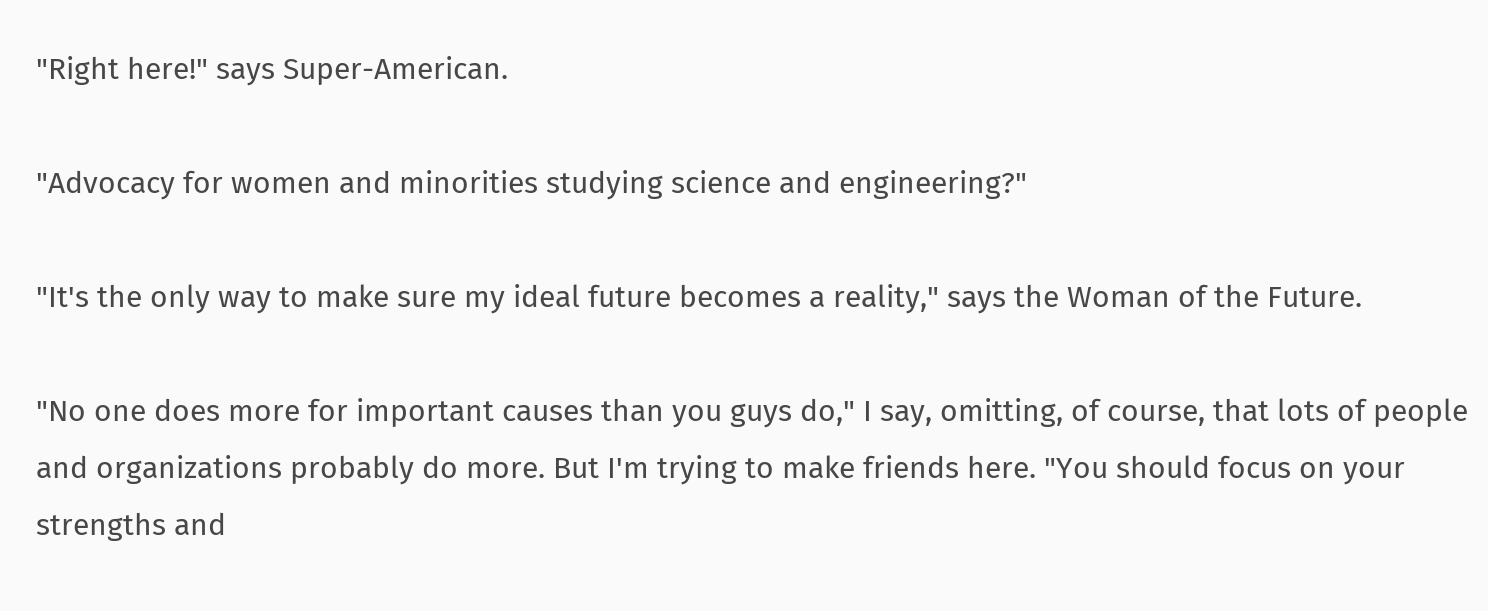"Right here!" says Super-American.

"Advocacy for women and minorities studying science and engineering?"

"It's the only way to make sure my ideal future becomes a reality," says the Woman of the Future.

"No one does more for important causes than you guys do," I say, omitting, of course, that lots of people and organizations probably do more. But I'm trying to make friends here. "You should focus on your strengths and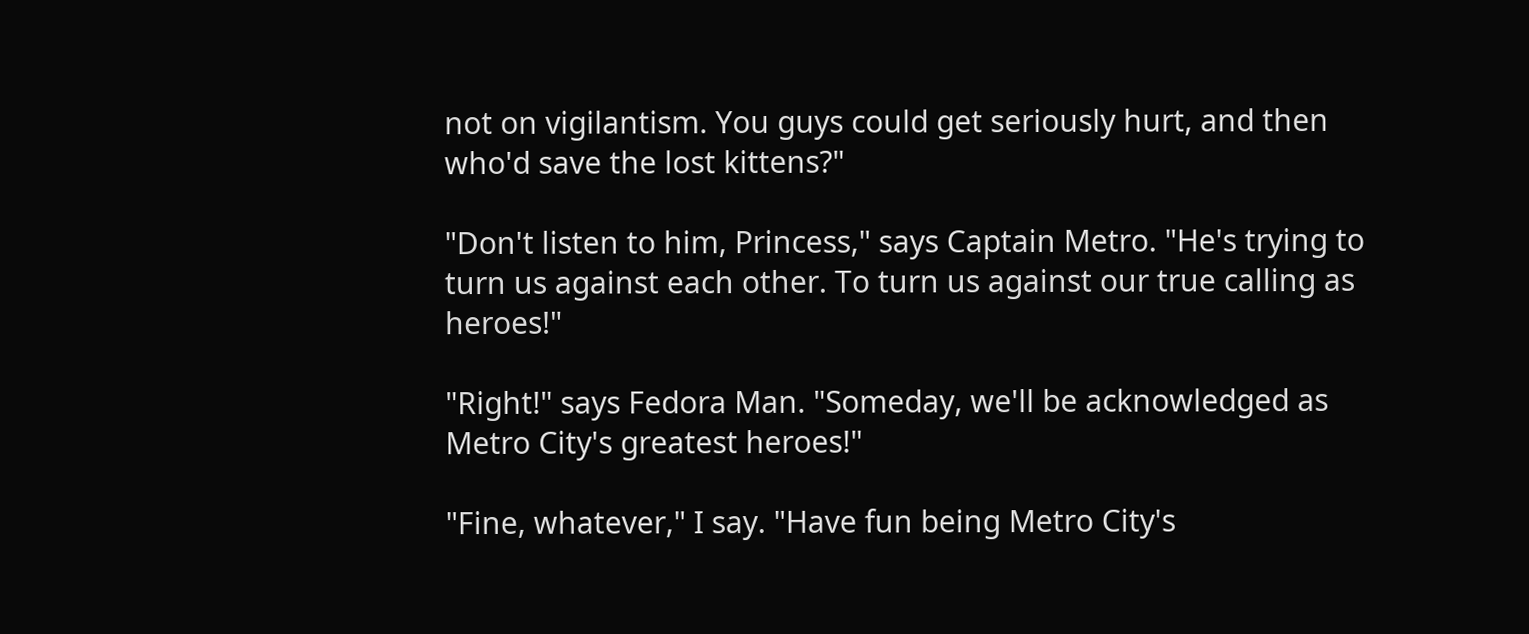not on vigilantism. You guys could get seriously hurt, and then who'd save the lost kittens?"

"Don't listen to him, Princess," says Captain Metro. "He's trying to turn us against each other. To turn us against our true calling as heroes!"

"Right!" says Fedora Man. "Someday, we'll be acknowledged as Metro City's greatest heroes!"

"Fine, whatever," I say. "Have fun being Metro City's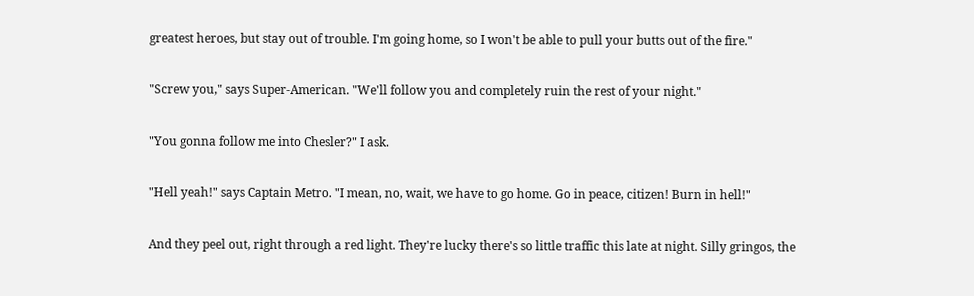greatest heroes, but stay out of trouble. I'm going home, so I won't be able to pull your butts out of the fire."

"Screw you," says Super-American. "We'll follow you and completely ruin the rest of your night."

"You gonna follow me into Chesler?" I ask.

"Hell yeah!" says Captain Metro. "I mean, no, wait, we have to go home. Go in peace, citizen! Burn in hell!"

And they peel out, right through a red light. They're lucky there's so little traffic this late at night. Silly gringos, the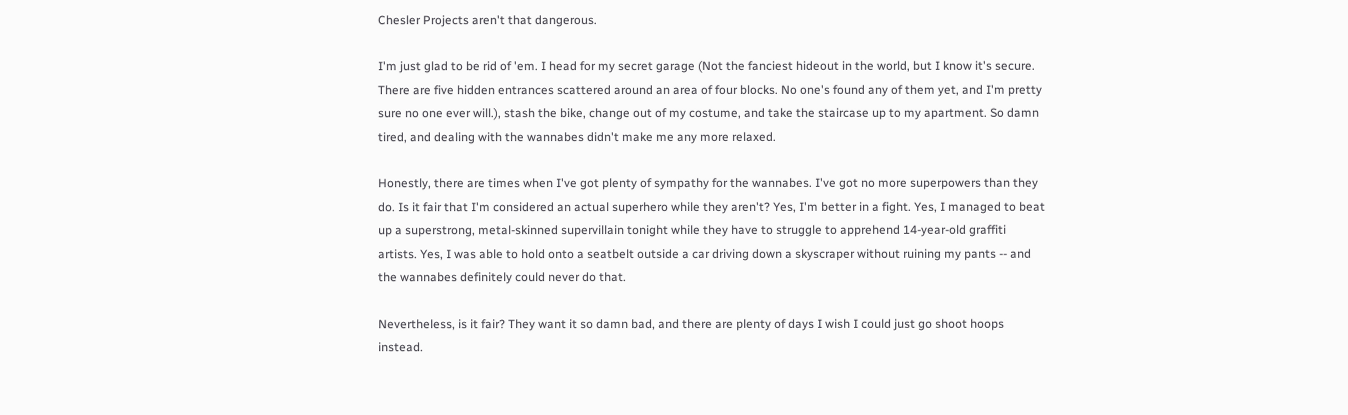Chesler Projects aren't that dangerous.

I'm just glad to be rid of 'em. I head for my secret garage (Not the fanciest hideout in the world, but I know it's secure. There are five hidden entrances scattered around an area of four blocks. No one's found any of them yet, and I'm pretty sure no one ever will.), stash the bike, change out of my costume, and take the staircase up to my apartment. So damn tired, and dealing with the wannabes didn't make me any more relaxed.

Honestly, there are times when I've got plenty of sympathy for the wannabes. I've got no more superpowers than they do. Is it fair that I'm considered an actual superhero while they aren't? Yes, I'm better in a fight. Yes, I managed to beat up a superstrong, metal-skinned supervillain tonight while they have to struggle to apprehend 14-year-old graffiti artists. Yes, I was able to hold onto a seatbelt outside a car driving down a skyscraper without ruining my pants -- and the wannabes definitely could never do that.

Nevertheless, is it fair? They want it so damn bad, and there are plenty of days I wish I could just go shoot hoops instead.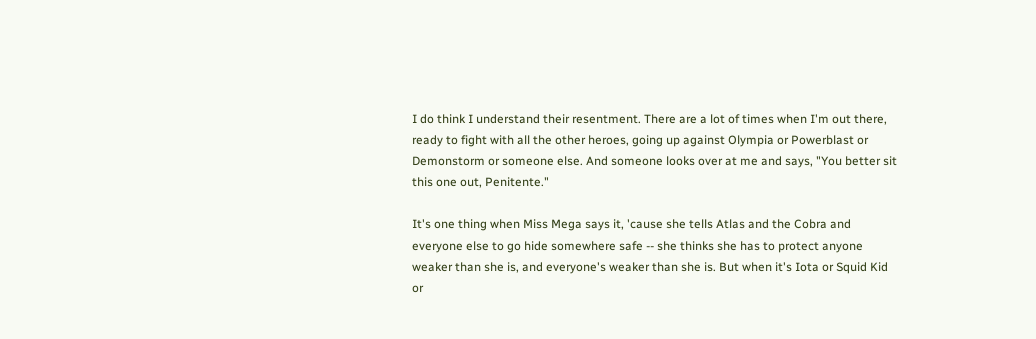I do think I understand their resentment. There are a lot of times when I'm out there, ready to fight with all the other heroes, going up against Olympia or Powerblast or Demonstorm or someone else. And someone looks over at me and says, "You better sit this one out, Penitente."

It's one thing when Miss Mega says it, 'cause she tells Atlas and the Cobra and everyone else to go hide somewhere safe -- she thinks she has to protect anyone weaker than she is, and everyone's weaker than she is. But when it's Iota or Squid Kid or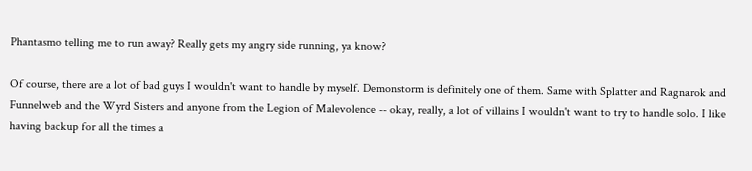Phantasmo telling me to run away? Really gets my angry side running, ya know?

Of course, there are a lot of bad guys I wouldn't want to handle by myself. Demonstorm is definitely one of them. Same with Splatter and Ragnarok and Funnelweb and the Wyrd Sisters and anyone from the Legion of Malevolence -- okay, really, a lot of villains I wouldn't want to try to handle solo. I like having backup for all the times a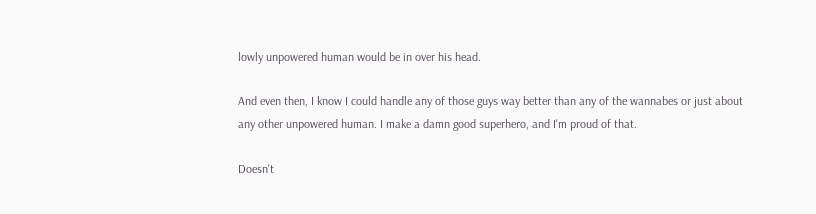lowly unpowered human would be in over his head.

And even then, I know I could handle any of those guys way better than any of the wannabes or just about any other unpowered human. I make a damn good superhero, and I'm proud of that.

Doesn't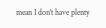mean I don't have plenty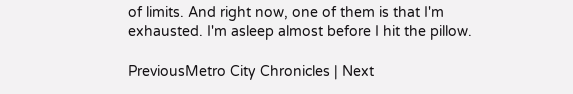of limits. And right now, one of them is that I'm exhausted. I'm asleep almost before I hit the pillow.

PreviousMetro City Chronicles | Next